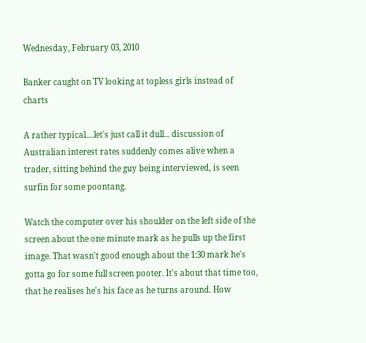Wednesday, February 03, 2010

Banker caught on TV looking at topless girls instead of charts

A rather typical....let's just call it dull... discussion of Australian interest rates suddenly comes alive when a trader, sitting behind the guy being interviewed, is seen surfin for some poontang.

Watch the computer over his shoulder on the left side of the screen about the one minute mark as he pulls up the first image. That wasn't good enough about the 1:30 mark he's gotta go for some full screen pooter. It's about that time too, that he realises he's his face as he turns around. How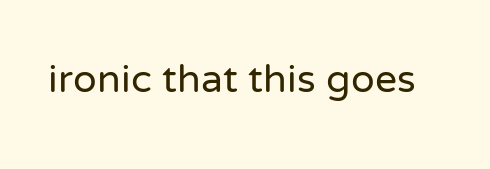ironic that this goes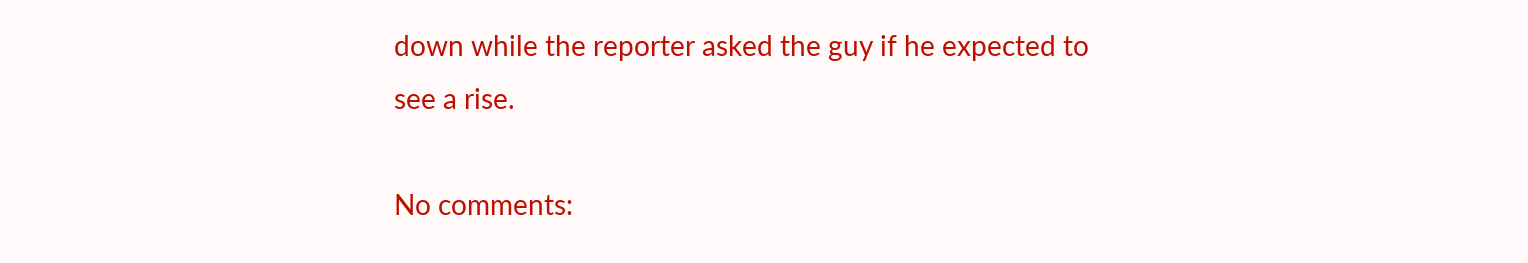down while the reporter asked the guy if he expected to see a rise.

No comments: